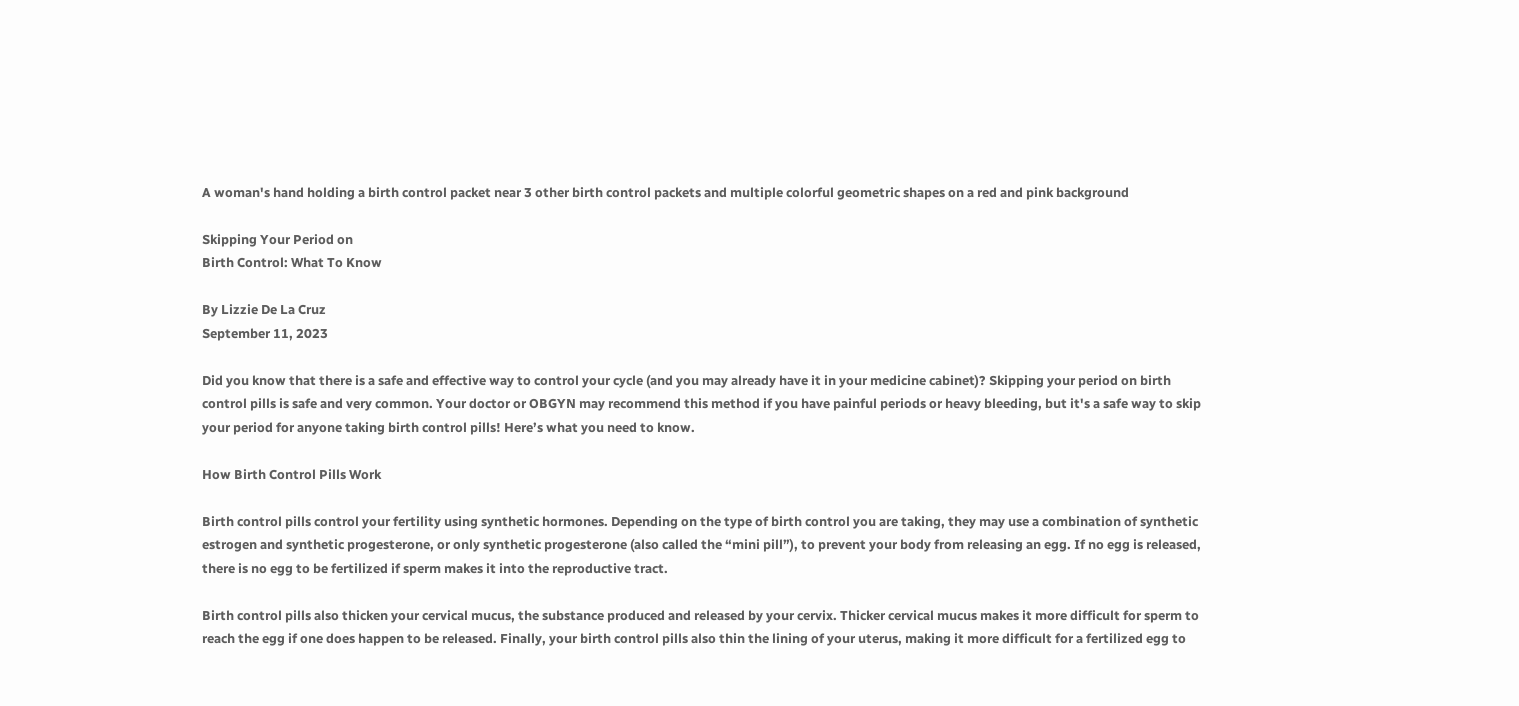A woman's hand holding a birth control packet near 3 other birth control packets and multiple colorful geometric shapes on a red and pink background

Skipping Your Period on
Birth Control: What To Know

By Lizzie De La Cruz
September 11, 2023

Did you know that there is a safe and effective way to control your cycle (and you may already have it in your medicine cabinet)? Skipping your period on birth control pills is safe and very common. Your doctor or OBGYN may recommend this method if you have painful periods or heavy bleeding, but it's a safe way to skip your period for anyone taking birth control pills! Here’s what you need to know.

How Birth Control Pills Work

Birth control pills control your fertility using synthetic hormones. Depending on the type of birth control you are taking, they may use a combination of synthetic estrogen and synthetic progesterone, or only synthetic progesterone (also called the “mini pill”), to prevent your body from releasing an egg. If no egg is released, there is no egg to be fertilized if sperm makes it into the reproductive tract.

Birth control pills also thicken your cervical mucus, the substance produced and released by your cervix. Thicker cervical mucus makes it more difficult for sperm to reach the egg if one does happen to be released. Finally, your birth control pills also thin the lining of your uterus, making it more difficult for a fertilized egg to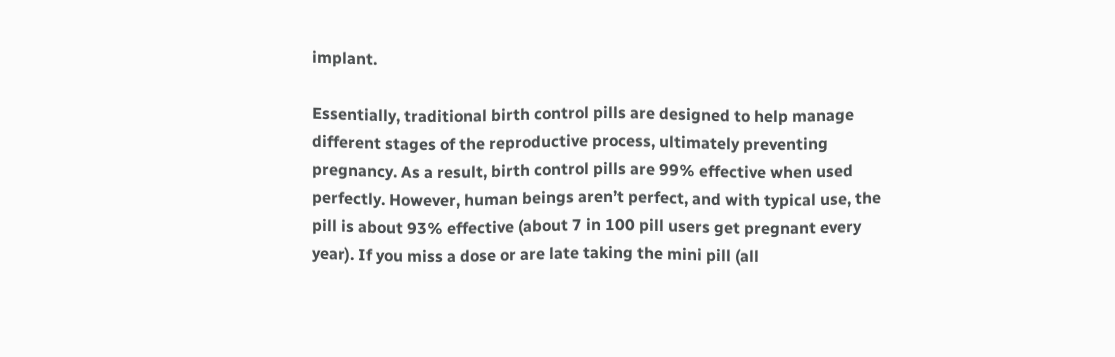implant.

Essentially, traditional birth control pills are designed to help manage different stages of the reproductive process, ultimately preventing pregnancy. As a result, birth control pills are 99% effective when used perfectly. However, human beings aren’t perfect, and with typical use, the pill is about 93% effective (about 7 in 100 pill users get pregnant every year). If you miss a dose or are late taking the mini pill (all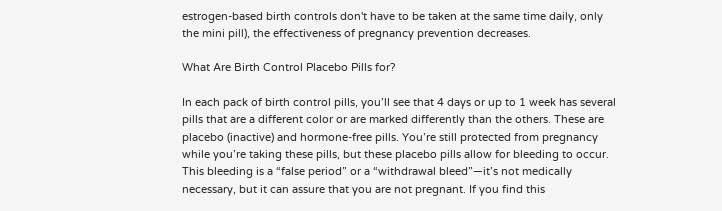estrogen-based birth controls don't have to be taken at the same time daily, only the mini pill), the effectiveness of pregnancy prevention decreases.

What Are Birth Control Placebo Pills for?

In each pack of birth control pills, you’ll see that 4 days or up to 1 week has several pills that are a different color or are marked differently than the others. These are placebo (inactive) and hormone-free pills. You’re still protected from pregnancy while you’re taking these pills, but these placebo pills allow for bleeding to occur. This bleeding is a “false period” or a “withdrawal bleed”—it’s not medically necessary, but it can assure that you are not pregnant. If you find this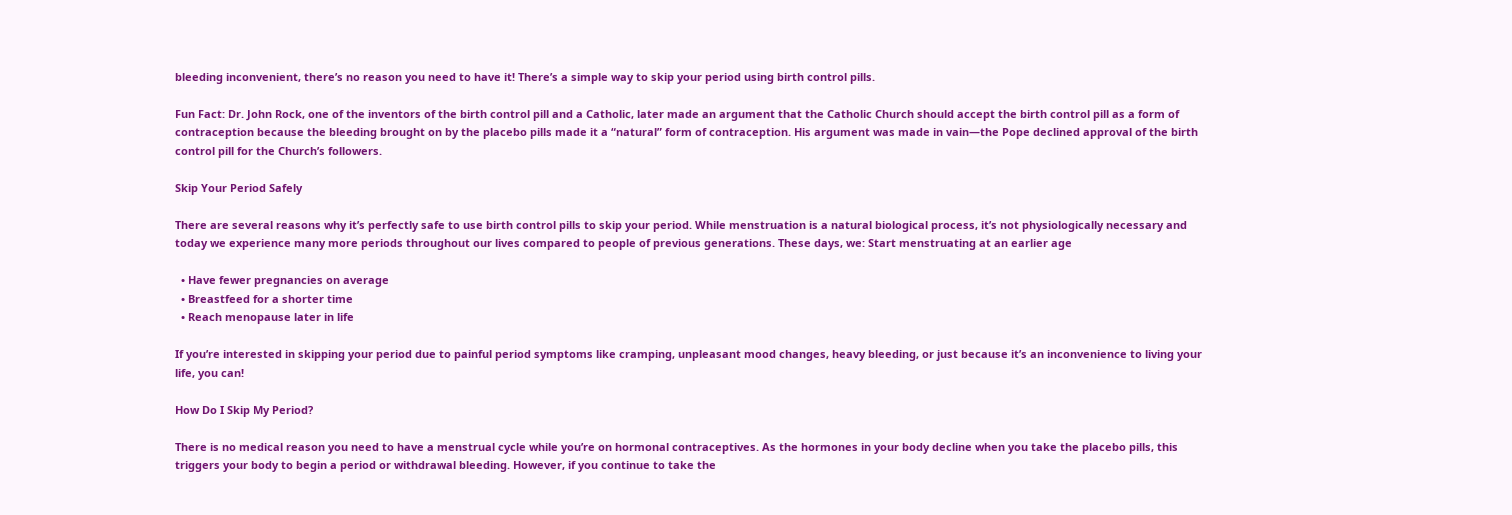bleeding inconvenient, there’s no reason you need to have it! There’s a simple way to skip your period using birth control pills.

Fun Fact: Dr. John Rock, one of the inventors of the birth control pill and a Catholic, later made an argument that the Catholic Church should accept the birth control pill as a form of contraception because the bleeding brought on by the placebo pills made it a “natural” form of contraception. His argument was made in vain—the Pope declined approval of the birth control pill for the Church’s followers.

Skip Your Period Safely

There are several reasons why it’s perfectly safe to use birth control pills to skip your period. While menstruation is a natural biological process, it’s not physiologically necessary and today we experience many more periods throughout our lives compared to people of previous generations. These days, we: Start menstruating at an earlier age

  • Have fewer pregnancies on average
  • Breastfeed for a shorter time
  • Reach menopause later in life

If you’re interested in skipping your period due to painful period symptoms like cramping, unpleasant mood changes, heavy bleeding, or just because it’s an inconvenience to living your life, you can!

How Do I Skip My Period?

There is no medical reason you need to have a menstrual cycle while you’re on hormonal contraceptives. As the hormones in your body decline when you take the placebo pills, this triggers your body to begin a period or withdrawal bleeding. However, if you continue to take the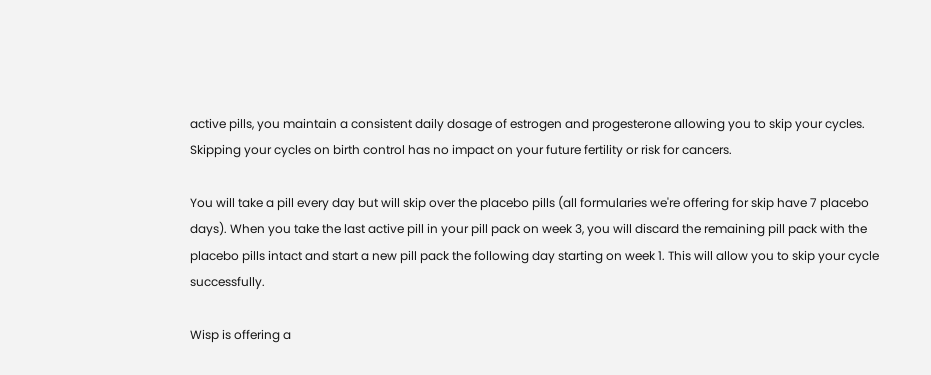active pills, you maintain a consistent daily dosage of estrogen and progesterone allowing you to skip your cycles. Skipping your cycles on birth control has no impact on your future fertility or risk for cancers.

You will take a pill every day but will skip over the placebo pills (all formularies we're offering for skip have 7 placebo days). When you take the last active pill in your pill pack on week 3, you will discard the remaining pill pack with the placebo pills intact and start a new pill pack the following day starting on week 1. This will allow you to skip your cycle successfully.

Wisp is offering a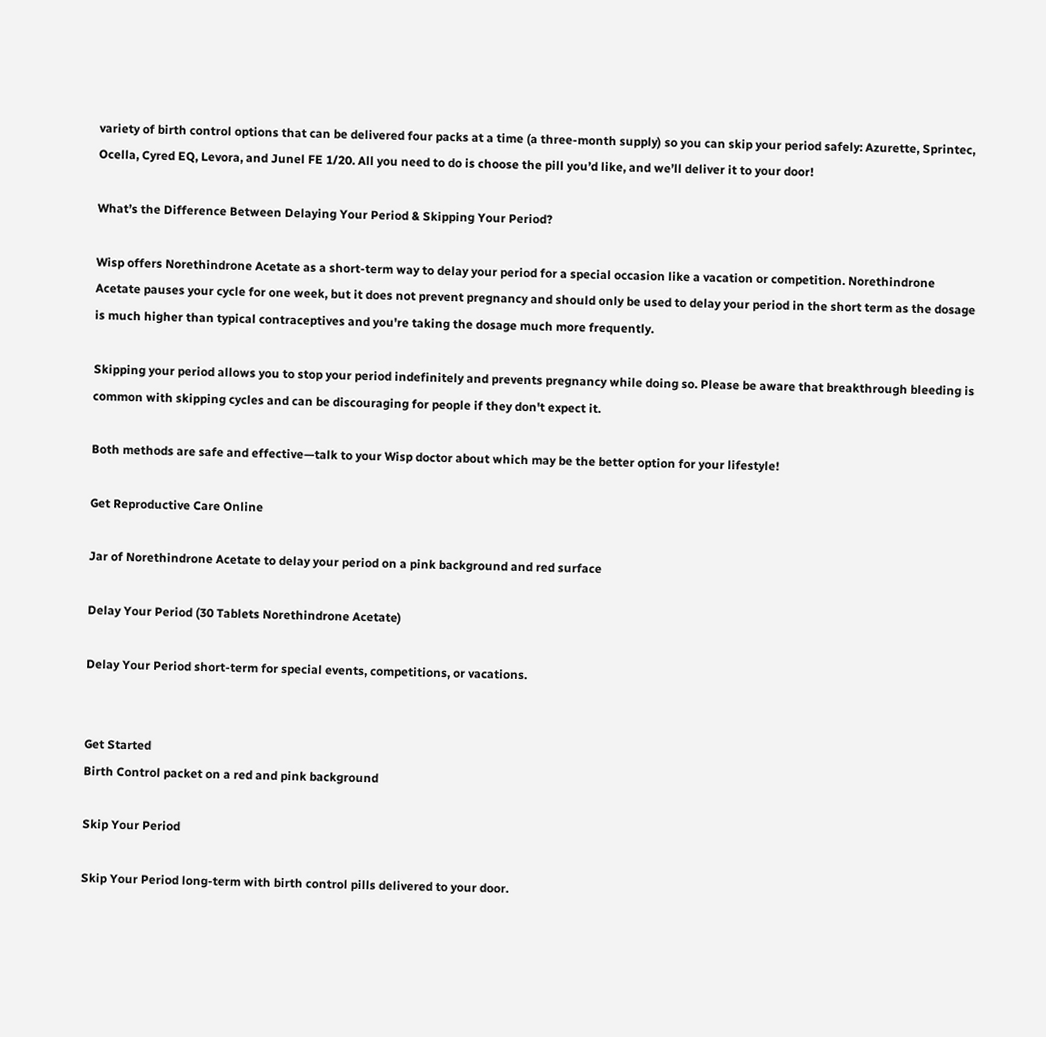variety of birth control options that can be delivered four packs at a time (a three-month supply) so you can skip your period safely: Azurette, Sprintec, Ocella, Cyred EQ, Levora, and Junel FE 1/20. All you need to do is choose the pill you’d like, and we’ll deliver it to your door!

What’s the Difference Between Delaying Your Period & Skipping Your Period?

Wisp offers Norethindrone Acetate as a short-term way to delay your period for a special occasion like a vacation or competition. Norethindrone Acetate pauses your cycle for one week, but it does not prevent pregnancy and should only be used to delay your period in the short term as the dosage is much higher than typical contraceptives and you're taking the dosage much more frequently.

Skipping your period allows you to stop your period indefinitely and prevents pregnancy while doing so. Please be aware that breakthrough bleeding is common with skipping cycles and can be discouraging for people if they don't expect it.

Both methods are safe and effective—talk to your Wisp doctor about which may be the better option for your lifestyle!

Get Reproductive Care Online

Jar of Norethindrone Acetate to delay your period on a pink background and red surface

Delay Your Period (30 Tablets Norethindrone Acetate)

Delay Your Period short-term for special events, competitions, or vacations.


Get Started
Birth Control packet on a red and pink background

Skip Your Period

Skip Your Period long-term with birth control pills delivered to your door.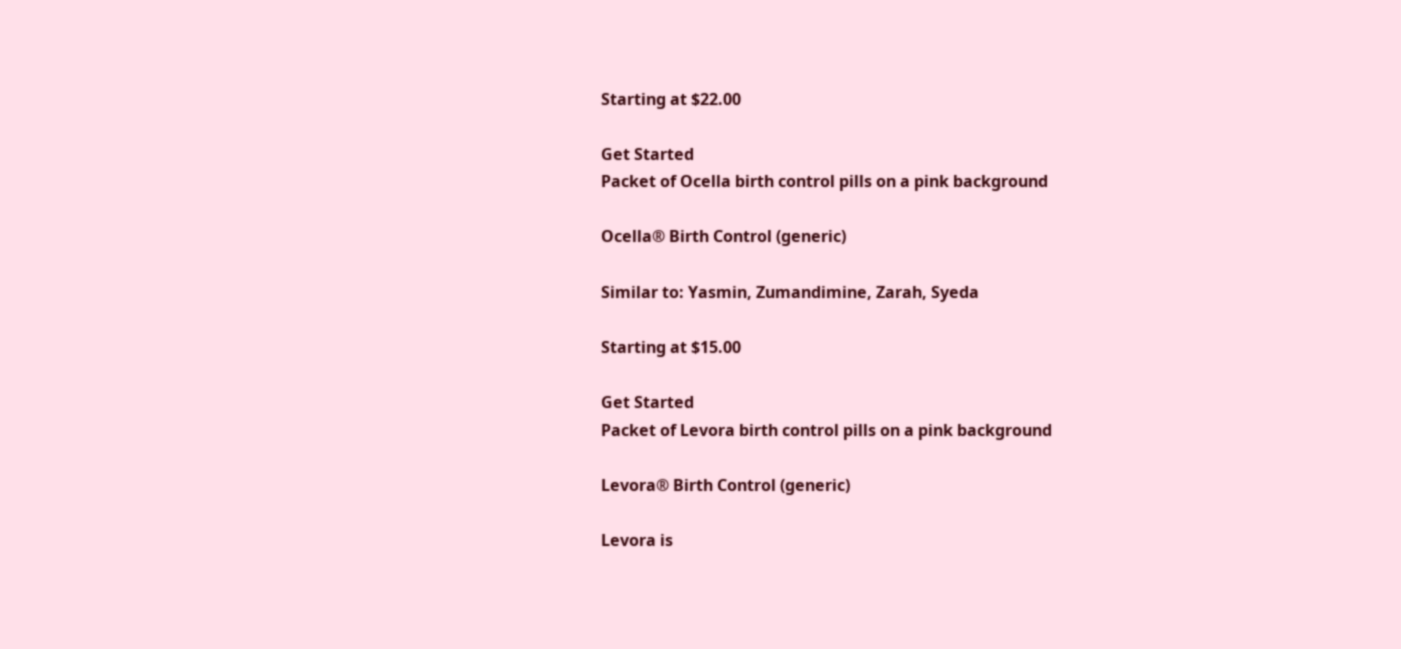Starting at $22.00

Get Started
Packet of Ocella birth control pills on a pink background

Ocella® Birth Control (generic)

Similar to: Yasmin, Zumandimine, Zarah, Syeda

Starting at $15.00

Get Started
Packet of Levora birth control pills on a pink background

Levora® Birth Control (generic)

Levora is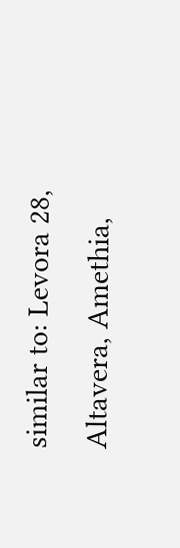similar to: Levora 28, Altavera, Amethia,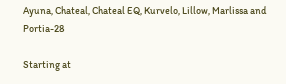Ayuna, Chateal, Chateal EQ, Kurvelo, Lillow, Marlissa and Portia-28

Starting at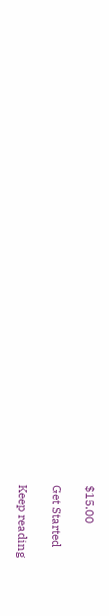$15.00

Get Started

Keep reading